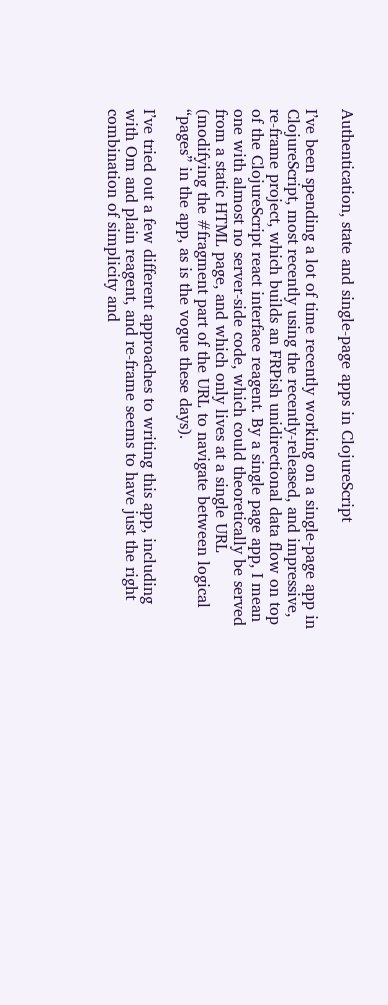Authentication, state and single-page apps in ClojureScript

I’ve been spending a lot of time recently working on a single-page app in ClojureScript, most recently using the recently-released, and impressive, re-frame project, which builds an FRPish unidirectional data flow on top of the ClojureScript react interface reagent. By a single page app, I mean one with almost no server-side code, which could theoretically be served from a static HTML page, and which only lives at a single URL (modifying the #fragment part of the URL to navigate between logical “pages” in the app, as is the vogue these days).

I’ve tried out a few different approaches to writing this app, including with Om and plain reagent, and re-frame seems to have just the right combination of simplicity and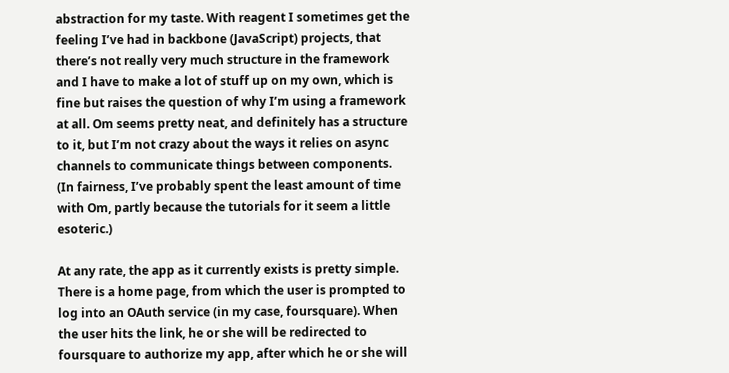abstraction for my taste. With reagent I sometimes get the feeling I’ve had in backbone (JavaScript) projects, that there’s not really very much structure in the framework and I have to make a lot of stuff up on my own, which is fine but raises the question of why I’m using a framework at all. Om seems pretty neat, and definitely has a structure to it, but I’m not crazy about the ways it relies on async channels to communicate things between components. (In fairness, I’ve probably spent the least amount of time with Om, partly because the tutorials for it seem a little esoteric.)

At any rate, the app as it currently exists is pretty simple. There is a home page, from which the user is prompted to log into an OAuth service (in my case, foursquare). When the user hits the link, he or she will be redirected to foursquare to authorize my app, after which he or she will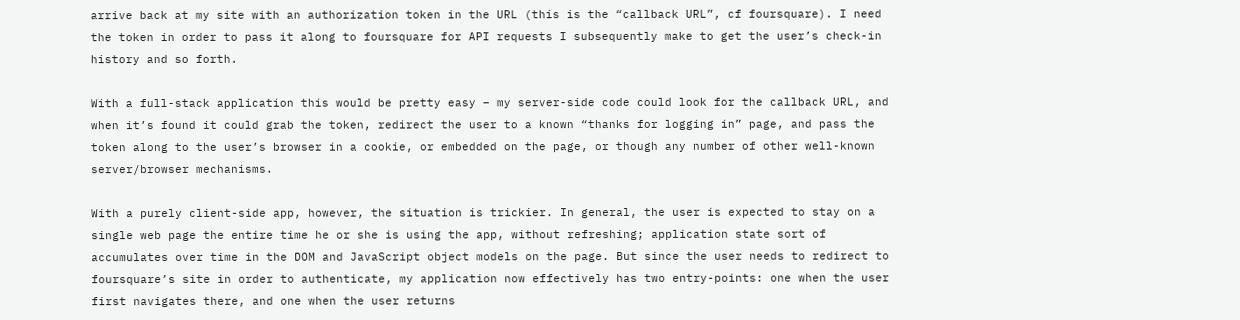arrive back at my site with an authorization token in the URL (this is the “callback URL”, cf foursquare). I need the token in order to pass it along to foursquare for API requests I subsequently make to get the user’s check-in history and so forth.

With a full-stack application this would be pretty easy – my server-side code could look for the callback URL, and when it’s found it could grab the token, redirect the user to a known “thanks for logging in” page, and pass the token along to the user’s browser in a cookie, or embedded on the page, or though any number of other well-known server/browser mechanisms.

With a purely client-side app, however, the situation is trickier. In general, the user is expected to stay on a single web page the entire time he or she is using the app, without refreshing; application state sort of accumulates over time in the DOM and JavaScript object models on the page. But since the user needs to redirect to foursquare’s site in order to authenticate, my application now effectively has two entry-points: one when the user first navigates there, and one when the user returns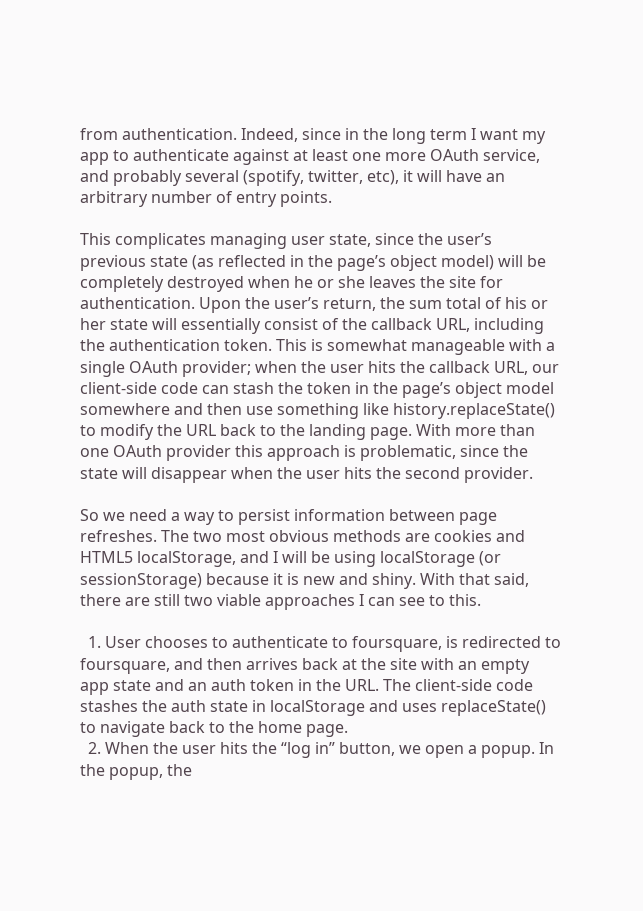from authentication. Indeed, since in the long term I want my app to authenticate against at least one more OAuth service, and probably several (spotify, twitter, etc), it will have an arbitrary number of entry points.

This complicates managing user state, since the user’s previous state (as reflected in the page’s object model) will be completely destroyed when he or she leaves the site for authentication. Upon the user’s return, the sum total of his or her state will essentially consist of the callback URL, including the authentication token. This is somewhat manageable with a single OAuth provider; when the user hits the callback URL, our client-side code can stash the token in the page’s object model somewhere and then use something like history.replaceState() to modify the URL back to the landing page. With more than one OAuth provider this approach is problematic, since the state will disappear when the user hits the second provider.

So we need a way to persist information between page refreshes. The two most obvious methods are cookies and HTML5 localStorage, and I will be using localStorage (or sessionStorage) because it is new and shiny. With that said, there are still two viable approaches I can see to this.

  1. User chooses to authenticate to foursquare, is redirected to foursquare, and then arrives back at the site with an empty app state and an auth token in the URL. The client-side code stashes the auth state in localStorage and uses replaceState() to navigate back to the home page.
  2. When the user hits the “log in” button, we open a popup. In the popup, the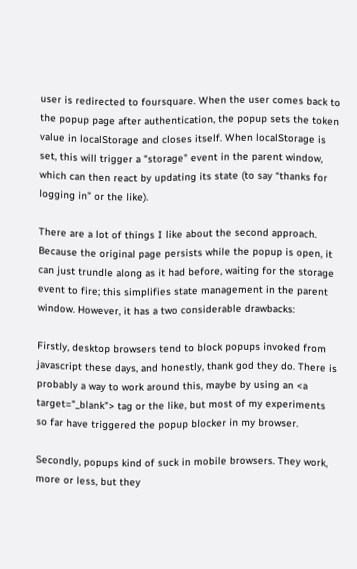user is redirected to foursquare. When the user comes back to the popup page after authentication, the popup sets the token value in localStorage and closes itself. When localStorage is set, this will trigger a "storage" event in the parent window, which can then react by updating its state (to say “thanks for logging in” or the like).

There are a lot of things I like about the second approach. Because the original page persists while the popup is open, it can just trundle along as it had before, waiting for the storage event to fire; this simplifies state management in the parent window. However, it has a two considerable drawbacks:

Firstly, desktop browsers tend to block popups invoked from javascript these days, and honestly, thank god they do. There is probably a way to work around this, maybe by using an <a target="_blank"> tag or the like, but most of my experiments so far have triggered the popup blocker in my browser.

Secondly, popups kind of suck in mobile browsers. They work, more or less, but they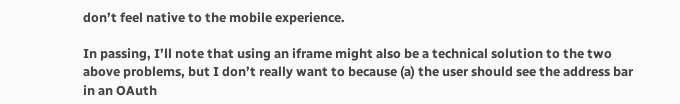don’t feel native to the mobile experience.

In passing, I’ll note that using an iframe might also be a technical solution to the two above problems, but I don’t really want to because (a) the user should see the address bar in an OAuth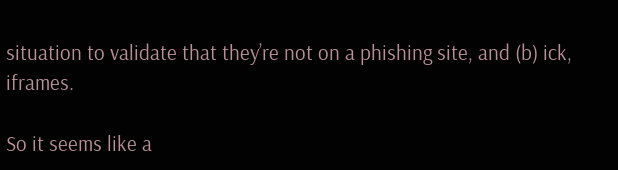situation to validate that they’re not on a phishing site, and (b) ick, iframes.

So it seems like a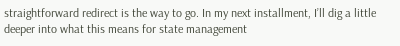straightforward redirect is the way to go. In my next installment, I’ll dig a little deeper into what this means for state management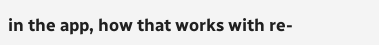in the app, how that works with re-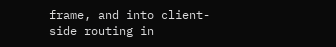frame, and into client-side routing in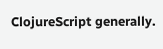ClojureScript generally.